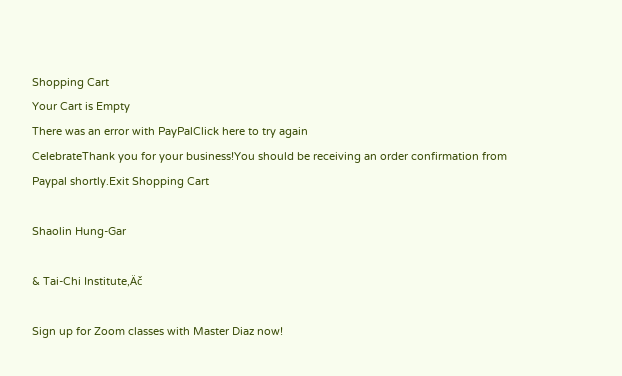Shopping Cart
Your Cart is Empty
There was an error with PayPalClick here to try again
CelebrateThank you for your business!You should be receiving an order confirmation from Paypal shortly.Exit Shopping Cart

Shaolin Hung-Gar

& Tai-Chi Institute‚Äč

Sign up for Zoom classes with Master Diaz now!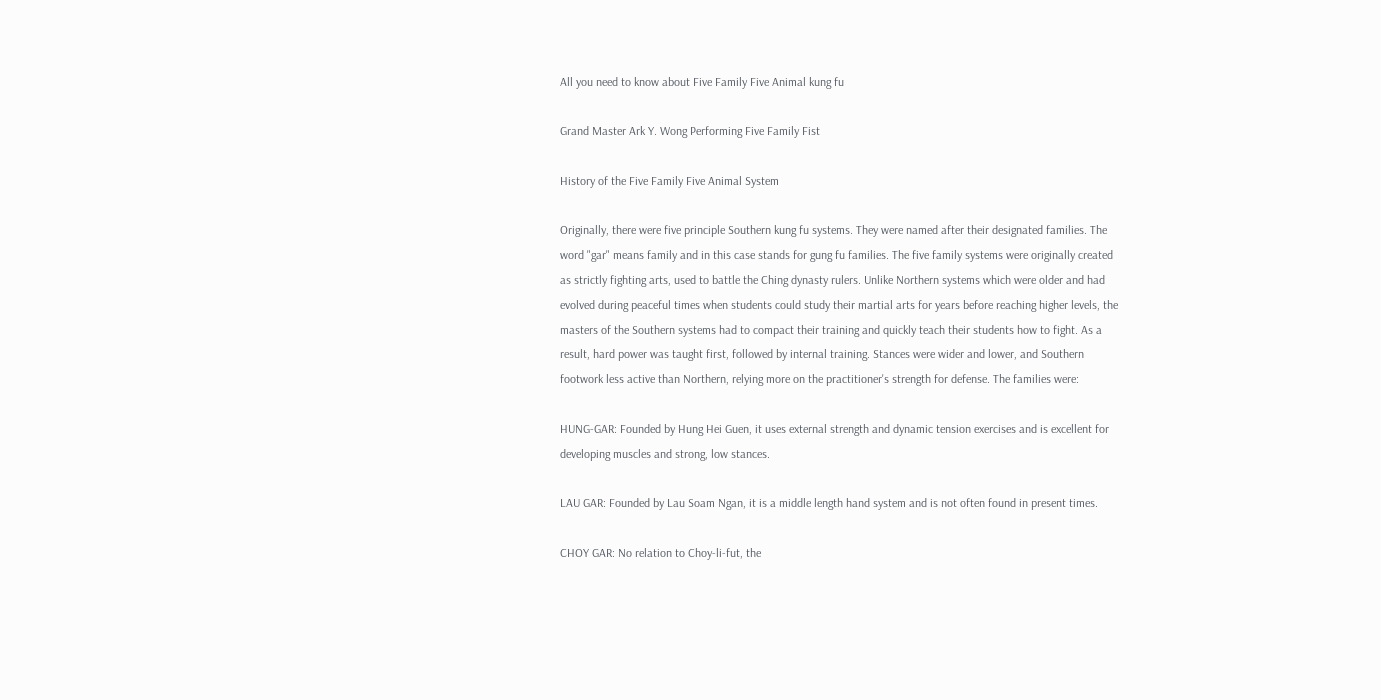All you need to know about Five Family Five Animal kung fu

Grand Master Ark Y. Wong Performing Five Family Fist

History of the Five Family Five Animal System

Originally, there were five principle Southern kung fu systems. They were named after their designated families. The word "gar" means family and in this case stands for gung fu families. The five family systems were originally created as strictly fighting arts, used to battle the Ching dynasty rulers. Unlike Northern systems which were older and had evolved during peaceful times when students could study their martial arts for years before reaching higher levels, the masters of the Southern systems had to compact their training and quickly teach their students how to fight. As a result, hard power was taught first, followed by internal training. Stances were wider and lower, and Southern footwork less active than Northern, relying more on the practitioner's strength for defense. The families were:

HUNG-GAR: Founded by Hung Hei Guen, it uses external strength and dynamic tension exercises and is excellent for developing muscles and strong, low stances.

LAU GAR: Founded by Lau Soam Ngan, it is a middle length hand system and is not often found in present times.

CHOY GAR: No relation to Choy-li-fut, the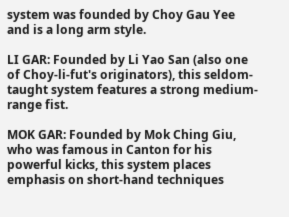system was founded by Choy Gau Yee and is a long arm style.

LI GAR: Founded by Li Yao San (also one of Choy-li-fut's originators), this seldom-taught system features a strong medium-range fist.

MOK GAR: Founded by Mok Ching Giu, who was famous in Canton for his powerful kicks, this system places emphasis on short-hand techniques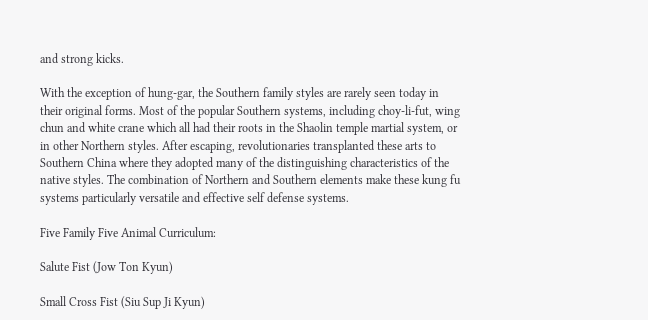and strong kicks.

With the exception of hung-gar, the Southern family styles are rarely seen today in their original forms. Most of the popular Southern systems, including choy-li-fut, wing chun and white crane which all had their roots in the Shaolin temple martial system, or in other Northern styles. After escaping, revolutionaries transplanted these arts to Southern China where they adopted many of the distinguishing characteristics of the native styles. The combination of Northern and Southern elements make these kung fu systems particularly versatile and effective self defense systems.

Five Family Five Animal Curriculum:

Salute Fist (Jow Ton Kyun)

Small Cross Fist (Siu Sup Ji Kyun)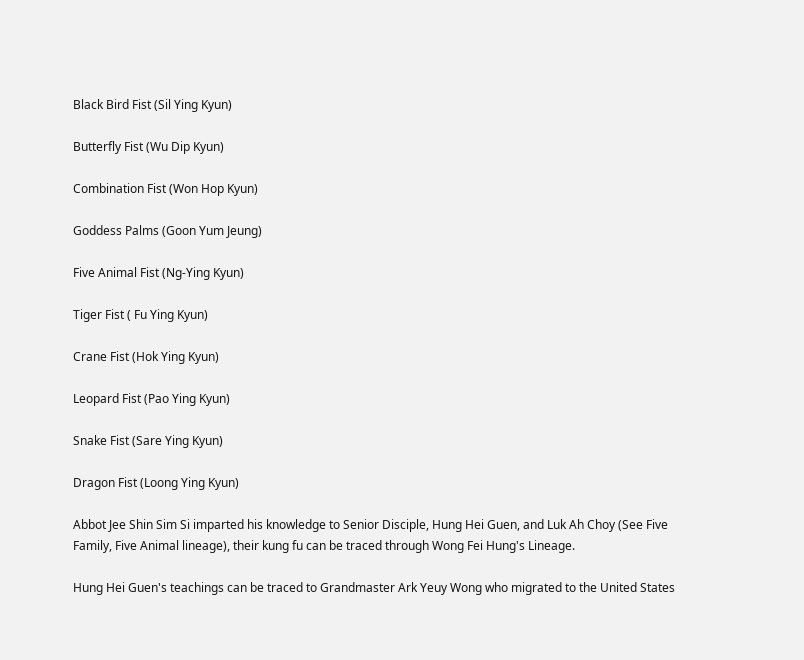Black Bird Fist (Sil Ying Kyun)

Butterfly Fist (Wu Dip Kyun)

Combination Fist (Won Hop Kyun)

Goddess Palms (Goon Yum Jeung)

Five Animal Fist (Ng-Ying Kyun)

Tiger Fist ( Fu Ying Kyun)

Crane Fist (Hok Ying Kyun)

Leopard Fist (Pao Ying Kyun)

Snake Fist (Sare Ying Kyun)

Dragon Fist (Loong Ying Kyun)

Abbot Jee Shin Sim Si imparted his knowledge to Senior Disciple, Hung Hei Guen, and Luk Ah Choy (See Five Family, Five Animal lineage), their kung fu can be traced through Wong Fei Hung's Lineage.

Hung Hei Guen's teachings can be traced to Grandmaster Ark Yeuy Wong who migrated to the United States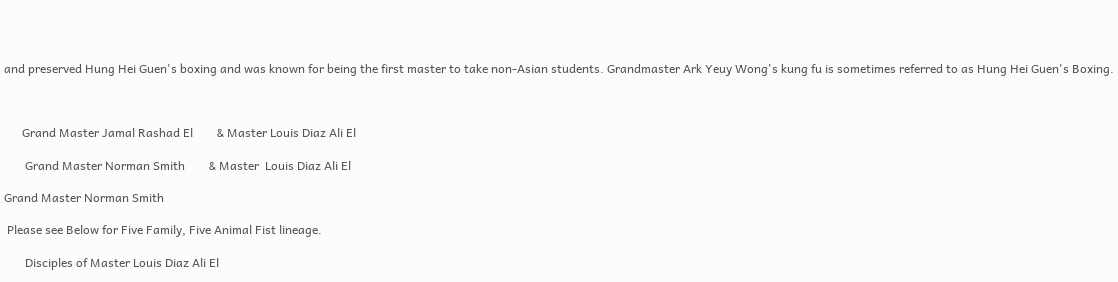and preserved Hung Hei Guen's boxing and was known for being the first master to take non-Asian students. Grandmaster Ark Yeuy Wong's kung fu is sometimes referred to as Hung Hei Guen's Boxing.



      Grand Master Jamal Rashad El        & Master Louis Diaz Ali El

       Grand Master Norman Smith        & Master  Louis Diaz Ali El

Grand Master Norman Smith

 Please see Below for Five Family, Five Animal Fist lineage.

       Disciples of Master Louis Diaz Ali El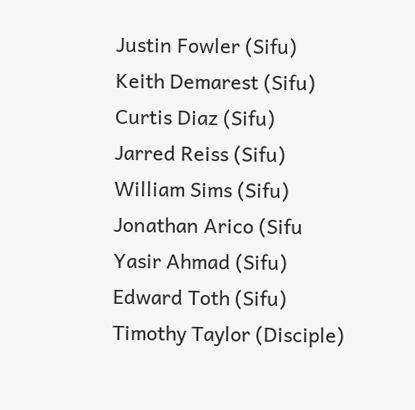Justin Fowler (Sifu)      Keith Demarest (Sifu)      Curtis Diaz (Sifu)              Jarred Reiss (Sifu)        William Sims (Sifu)        Jonathan Arico (Sifu        Yasir Ahmad (Sifu)      Edward Toth (Sifu)    Timothy Taylor (Disciple)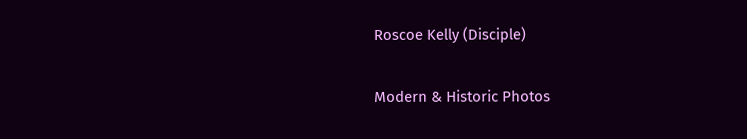Roscoe Kelly (Disciple)

Modern & Historic Photos